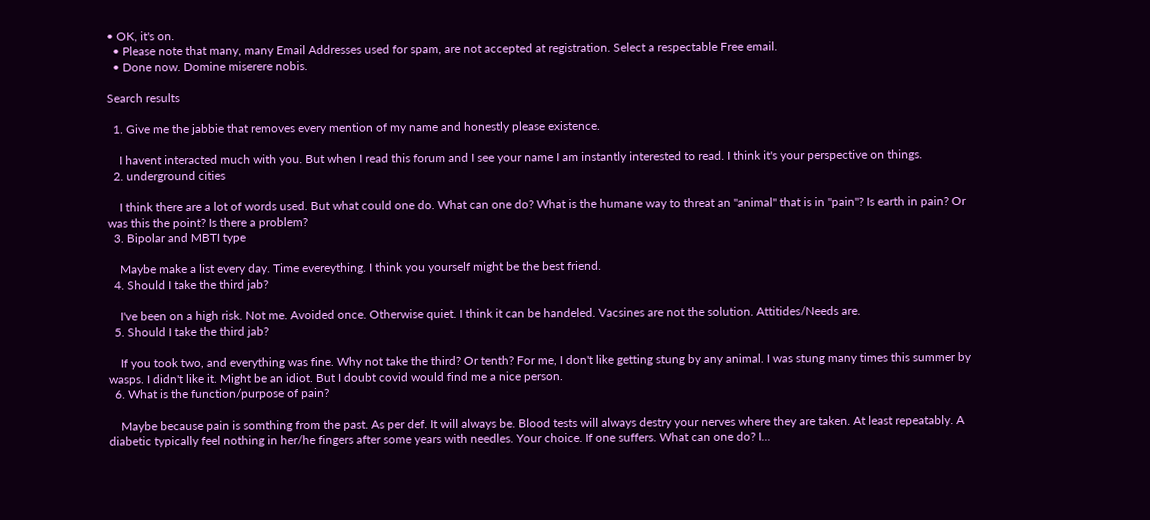• OK, it's on.
  • Please note that many, many Email Addresses used for spam, are not accepted at registration. Select a respectable Free email.
  • Done now. Domine miserere nobis.

Search results

  1. Give me the jabbie that removes every mention of my name and honestly please existence.

    I havent interacted much with you. But when I read this forum and I see your name I am instantly interested to read. I think it's your perspective on things.
  2. underground cities

    I think there are a lot of words used. But what could one do. What can one do? What is the humane way to threat an "animal" that is in "pain"? Is earth in pain? Or was this the point? Is there a problem?
  3. Bipolar and MBTI type

    Maybe make a list every day. Time evereything. I think you yourself might be the best friend.
  4. Should I take the third jab?

    I've been on a high risk. Not me. Avoided once. Otherwise quiet. I think it can be handeled. Vacsines are not the solution. Attitides/Needs are.
  5. Should I take the third jab?

    If you took two, and everything was fine. Why not take the third? Or tenth? For me, I don't like getting stung by any animal. I was stung many times this summer by wasps. I didn't like it. Might be an idiot. But I doubt covid would find me a nice person.
  6. What is the function/purpose of pain?

    Maybe because pain is somthing from the past. As per def. It will always be. Blood tests will always destry your nerves where they are taken. At least repeatably. A diabetic typically feel nothing in her/he fingers after some years with needles. Your choice. If one suffers. What can one do? I...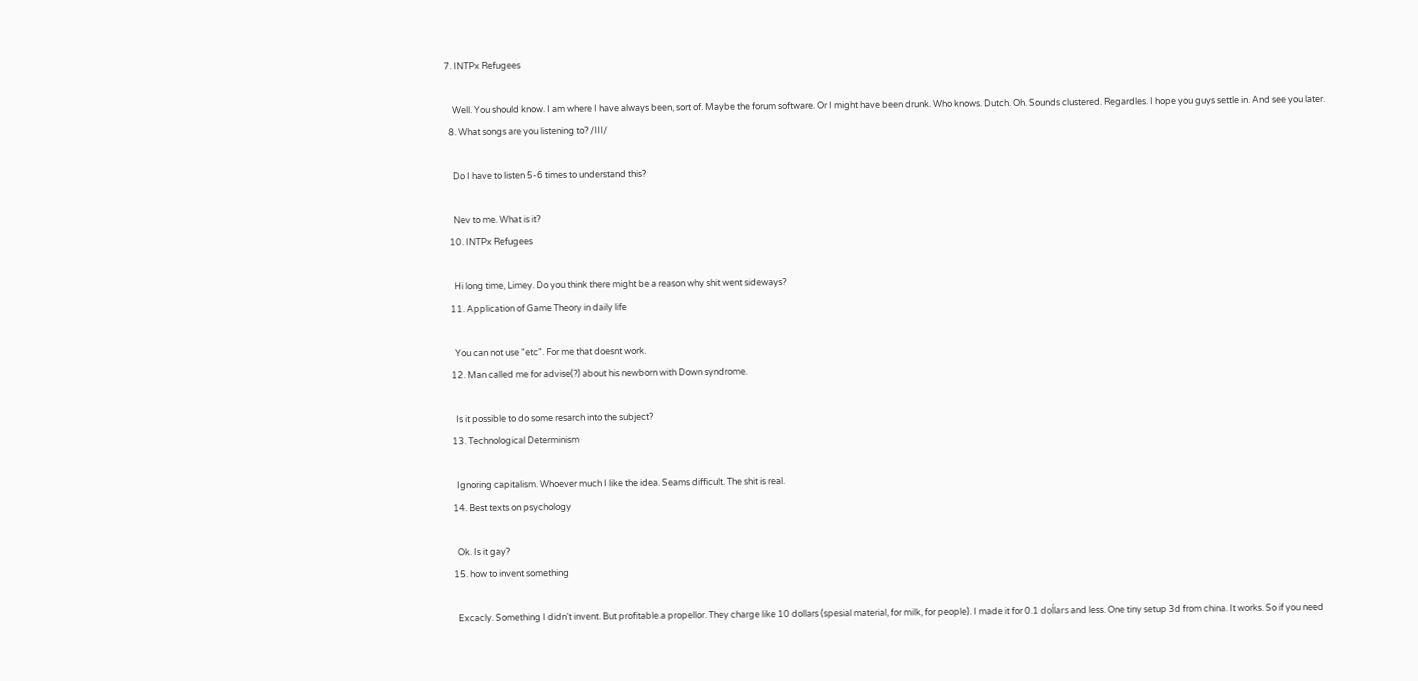7. INTPx Refugees

    Well. You should know. I am where I have always been, sort of. Maybe the forum software. Or I might have been drunk. Who knows. Dutch. Oh. Sounds clustered. Regardles. I hope you guys settle in. And see you later.
  8. What songs are you listening to? /III/

    Do I have to listen 5-6 times to understand this?

    Nev to me. What is it?
  10. INTPx Refugees

    Hi long time, Limey. Do you think there might be a reason why shit went sideways?
  11. Application of Game Theory in daily life

    You can not use "etc". For me that doesnt work.
  12. Man called me for advise(?) about his newborn with Down syndrome.

    Is it possible to do some resarch into the subject?
  13. Technological Determinism

    Ignoring capitalism. Whoever much I like the idea. Seams difficult. The shit is real.
  14. Best texts on psychology

    Ok. Is it gay?
  15. how to invent something

    Excacly. Something I didn't invent. But profitable.a propellor. They charge like 10 dollars (spesial material, for milk, for people). I made it for 0.1 doĺlars and less. One tiny setup 3d from china. It works. So if you need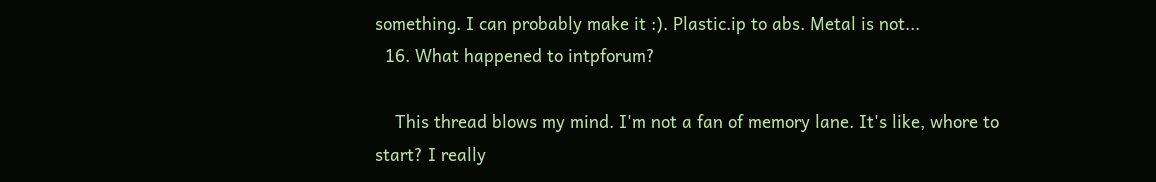something. I can probably make it :). Plastic.ip to abs. Metal is not...
  16. What happened to intpforum?

    This thread blows my mind. I'm not a fan of memory lane. It's like, whore to start? I really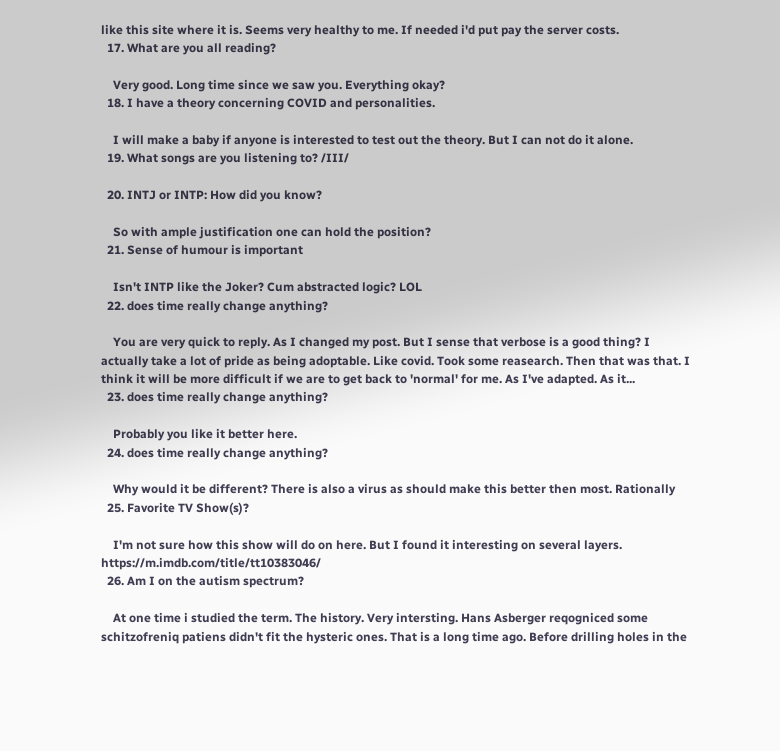like this site where it is. Seems very healthy to me. If needed i'd put pay the server costs.
  17. What are you all reading?

    Very good. Long time since we saw you. Everything okay?
  18. I have a theory concerning COVID and personalities.

    I will make a baby if anyone is interested to test out the theory. But I can not do it alone.
  19. What songs are you listening to? /III/

  20. INTJ or INTP: How did you know?

    So with ample justification one can hold the position?
  21. Sense of humour is important

    Isn't INTP like the Joker? Cum abstracted logic? LOL
  22. does time really change anything?

    You are very quick to reply. As I changed my post. But I sense that verbose is a good thing? I actually take a lot of pride as being adoptable. Like covid. Took some reasearch. Then that was that. I think it will be more difficult if we are to get back to 'normal' for me. As I've adapted. As it...
  23. does time really change anything?

    Probably you like it better here.
  24. does time really change anything?

    Why would it be different? There is also a virus as should make this better then most. Rationally
  25. Favorite TV Show(s)?

    I'm not sure how this show will do on here. But I found it interesting on several layers. https://m.imdb.com/title/tt10383046/
  26. Am I on the autism spectrum?

    At one time i studied the term. The history. Very intersting. Hans Asberger reqogniced some schitzofreniq patiens didn't fit the hysteric ones. That is a long time ago. Before drilling holes in the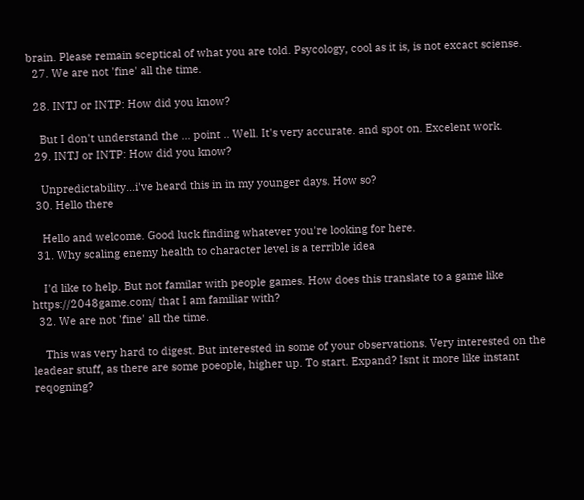brain. Please remain sceptical of what you are told. Psycology, cool as it is, is not excact sciense.
  27. We are not 'fine' all the time.

  28. INTJ or INTP: How did you know?

    But I don't understand the ... point .. Well. It's very accurate. and spot on. Excelent work.
  29. INTJ or INTP: How did you know?

    Unpredictability...i've heard this in in my younger days. How so?
  30. Hello there

    Hello and welcome. Good luck finding whatever you're looking for here.
  31. Why scaling enemy health to character level is a terrible idea

    I'd like to help. But not familar with people games. How does this translate to a game like https://2048game.com/ that I am familiar with?
  32. We are not 'fine' all the time.

    This was very hard to digest. But interested in some of your observations. Very interested on the leadear stuff, as there are some poeople, higher up. To start. Expand? Isnt it more like instant reqogning?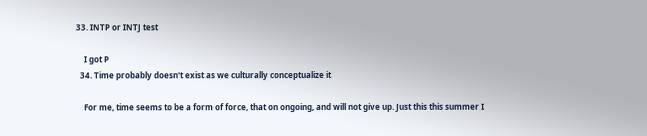33. INTP or INTJ test

    I got P
  34. Time probably doesn't exist as we culturally conceptualize it

    For me, time seems to be a form of force, that on ongoing, and will not give up. Just this this summer I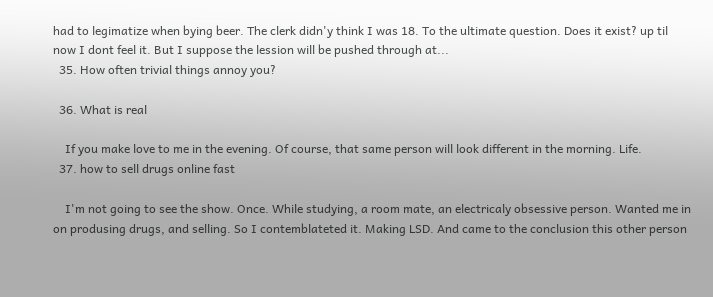had to legimatize when bying beer. The clerk didn'y think I was 18. To the ultimate question. Does it exist? up til now I dont feel it. But I suppose the lession will be pushed through at...
  35. How often trivial things annoy you?

  36. What is real

    If you make love to me in the evening. Of course, that same person will look different in the morning. Life.
  37. how to sell drugs online fast

    I'm not going to see the show. Once. While studying, a room mate, an electricaly obsessive person. Wanted me in on produsing drugs, and selling. So I contemblateted it. Making LSD. And came to the conclusion this other person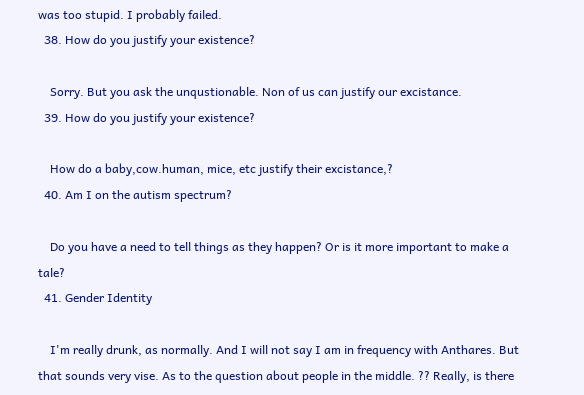was too stupid. I probably failed.
  38. How do you justify your existence?

    Sorry. But you ask the unqustionable. Non of us can justify our excistance.
  39. How do you justify your existence?

    How do a baby,cow.human, mice, etc justify their excistance,?
  40. Am I on the autism spectrum?

    Do you have a need to tell things as they happen? Or is it more important to make a tale?
  41. Gender Identity

    I'm really drunk, as normally. And I will not say I am in frequency with Anthares. But that sounds very vise. As to the question about people in the middle. ?? Really, is there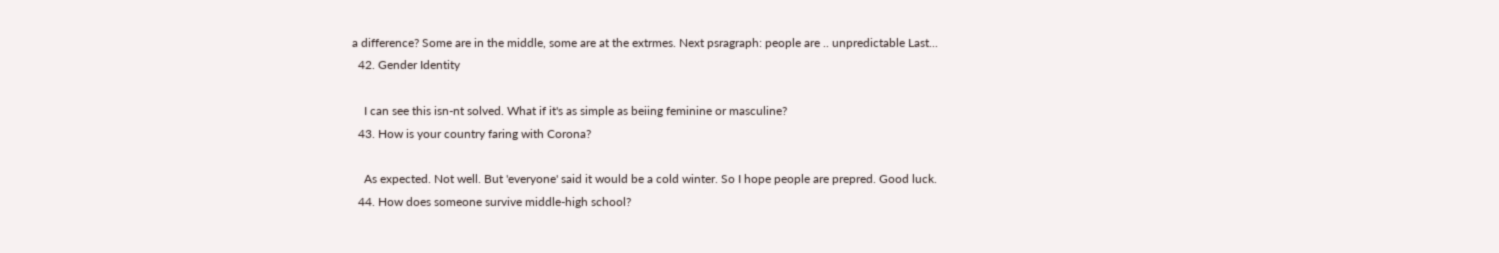a difference? Some are in the middle, some are at the extrmes. Next psragraph: people are .. unpredictable Last...
  42. Gender Identity

    I can see this isn-nt solved. What if it's as simple as beiing feminine or masculine?
  43. How is your country faring with Corona?

    As expected. Not well. But 'everyone' said it would be a cold winter. So I hope people are prepred. Good luck.
  44. How does someone survive middle-high school?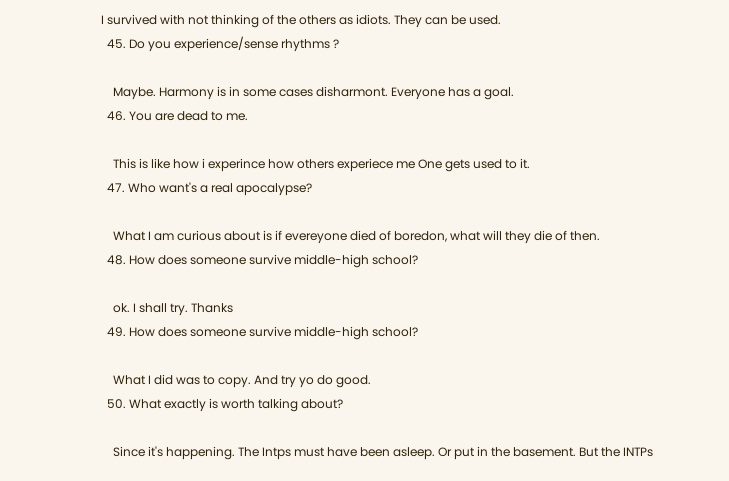I survived with not thinking of the others as idiots. They can be used.
  45. Do you experience/sense rhythms ?

    Maybe. Harmony is in some cases disharmont. Everyone has a goal.
  46. You are dead to me.

    This is like how i experince how others experiece me One gets used to it.
  47. Who want's a real apocalypse?

    What I am curious about is if evereyone died of boredon, what will they die of then.
  48. How does someone survive middle-high school?

    ok. I shall try. Thanks
  49. How does someone survive middle-high school?

    What I did was to copy. And try yo do good.
  50. What exactly is worth talking about?

    Since it's happening. The Intps must have been asleep. Or put in the basement. But the INTPs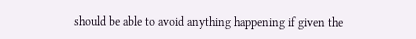should be able to avoid anything happening if given the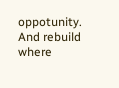oppotunity. And rebuild where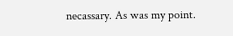necassary. As was my point.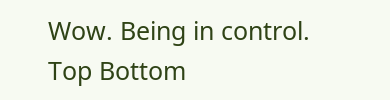Wow. Being in control.
Top Bottom